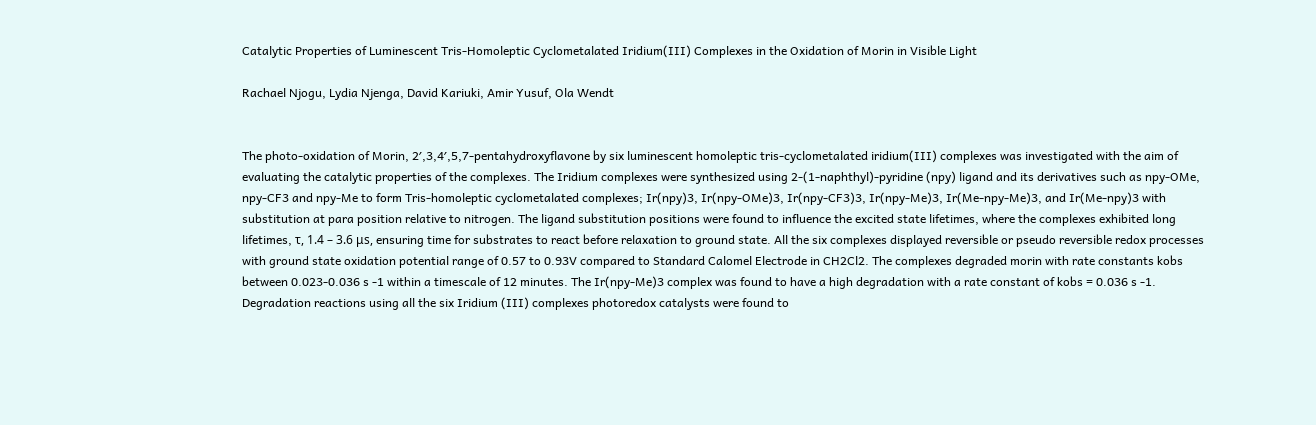Catalytic Properties of Luminescent Tris-Homoleptic Cyclometalated Iridium(III) Complexes in the Oxidation of Morin in Visible Light

Rachael Njogu, Lydia Njenga, David Kariuki, Amir Yusuf, Ola Wendt


The photo-oxidation of Morin, 2′,3,4′,5,7-pentahydroxyflavone by six luminescent homoleptic tris-cyclometalated iridium(III) complexes was investigated with the aim of evaluating the catalytic properties of the complexes. The Iridium complexes were synthesized using 2-(1-naphthyl)-pyridine (npy) ligand and its derivatives such as npy-OMe, npy-CF3 and npy-Me to form Tris-homoleptic cyclometalated complexes; Ir(npy)3, Ir(npy-OMe)3, Ir(npy-CF3)3, Ir(npy-Me)3, Ir(Me-npy-Me)3, and Ir(Me-npy)3 with substitution at para position relative to nitrogen. The ligand substitution positions were found to influence the excited state lifetimes, where the complexes exhibited long lifetimes, τ, 1.4 – 3.6 μs, ensuring time for substrates to react before relaxation to ground state. All the six complexes displayed reversible or pseudo reversible redox processes with ground state oxidation potential range of 0.57 to 0.93V compared to Standard Calomel Electrode in CH2Cl2. The complexes degraded morin with rate constants kobs between 0.023-0.036 s -1 within a timescale of 12 minutes. The Ir(npy-Me)3 complex was found to have a high degradation with a rate constant of kobs = 0.036 s -1. Degradation reactions using all the six Iridium (III) complexes photoredox catalysts were found to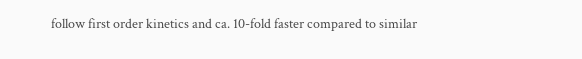follow first order kinetics and ca. 10-fold faster compared to similar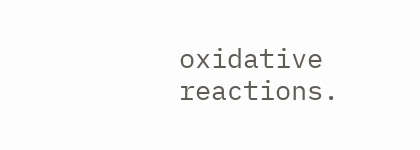oxidative reactions.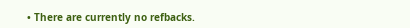• There are currently no refbacks.